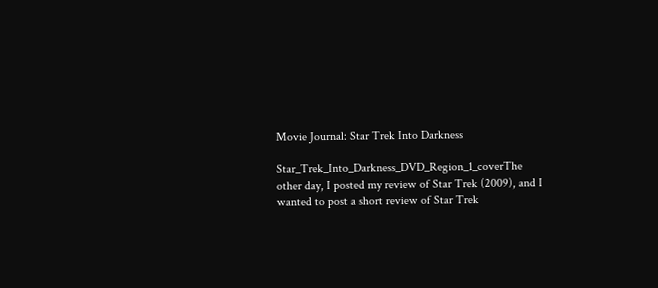Movie Journal: Star Trek Into Darkness

Star_Trek_Into_Darkness_DVD_Region_1_coverThe other day, I posted my review of Star Trek (2009), and I wanted to post a short review of Star Trek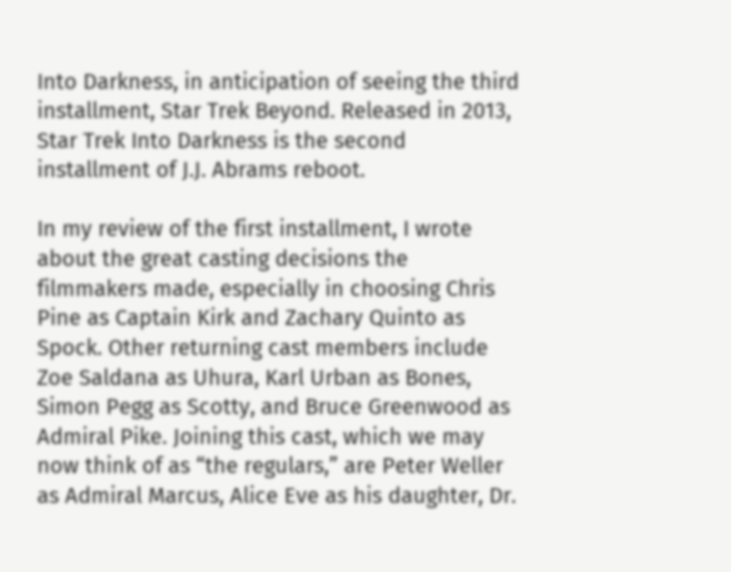Into Darkness, in anticipation of seeing the third installment, Star Trek Beyond. Released in 2013, Star Trek Into Darkness is the second installment of J.J. Abrams reboot.

In my review of the first installment, I wrote about the great casting decisions the filmmakers made, especially in choosing Chris Pine as Captain Kirk and Zachary Quinto as Spock. Other returning cast members include Zoe Saldana as Uhura, Karl Urban as Bones, Simon Pegg as Scotty, and Bruce Greenwood as Admiral Pike. Joining this cast, which we may now think of as “the regulars,” are Peter Weller as Admiral Marcus, Alice Eve as his daughter, Dr.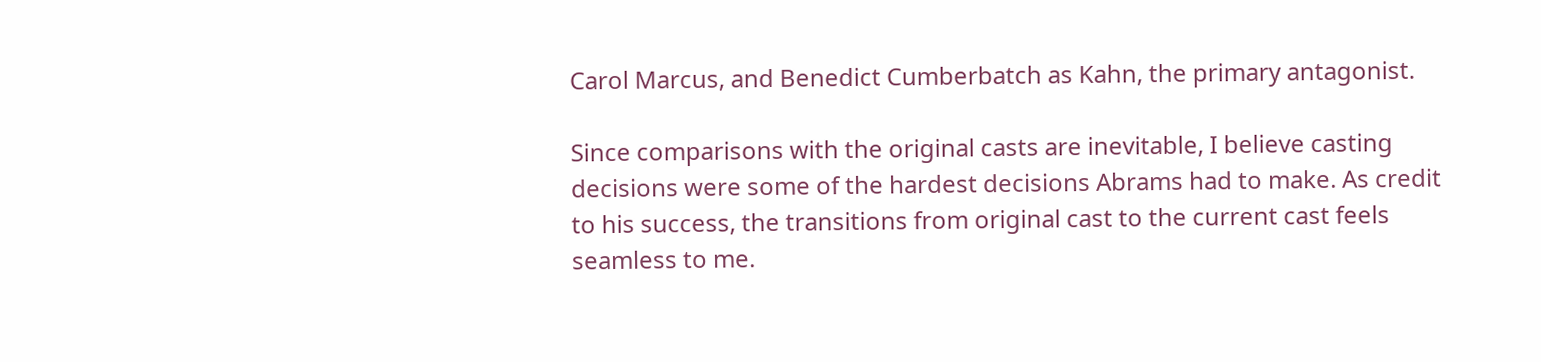Carol Marcus, and Benedict Cumberbatch as Kahn, the primary antagonist.

Since comparisons with the original casts are inevitable, I believe casting decisions were some of the hardest decisions Abrams had to make. As credit to his success, the transitions from original cast to the current cast feels seamless to me.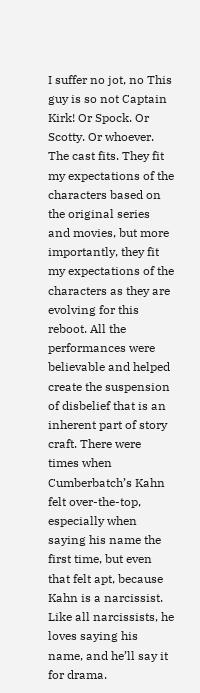I suffer no jot, no This guy is so not Captain Kirk! Or Spock. Or Scotty. Or whoever. The cast fits. They fit my expectations of the characters based on the original series and movies, but more importantly, they fit my expectations of the characters as they are evolving for this reboot. All the performances were believable and helped create the suspension of disbelief that is an inherent part of story craft. There were times when Cumberbatch’s Kahn felt over-the-top, especially when saying his name the first time, but even that felt apt, because Kahn is a narcissist. Like all narcissists, he loves saying his name, and he’ll say it for drama.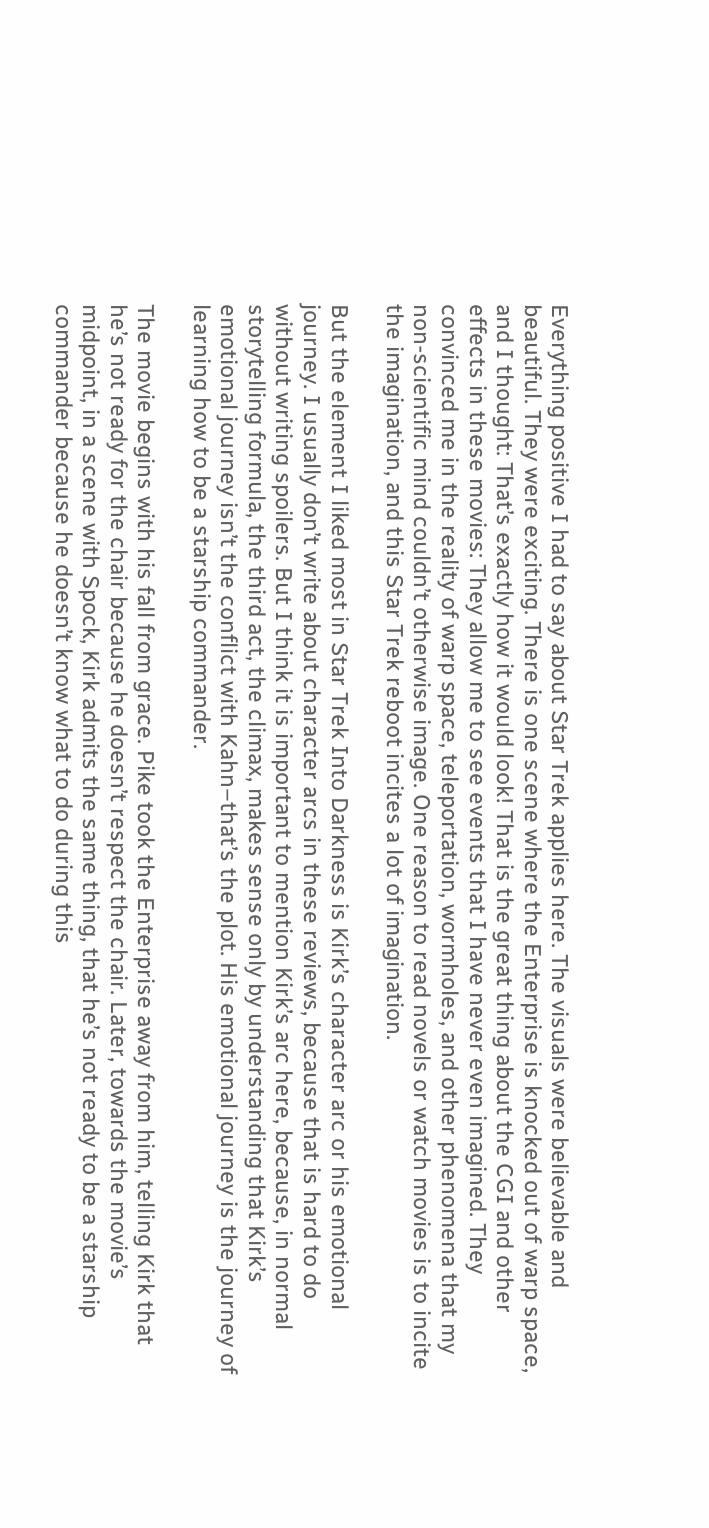Everything positive I had to say about Star Trek applies here. The visuals were believable and beautiful. They were exciting. There is one scene where the Enterprise is knocked out of warp space, and I thought: That’s exactly how it would look! That is the great thing about the CGI and other effects in these movies: They allow me to see events that I have never even imagined. They convinced me in the reality of warp space, teleportation, wormholes, and other phenomena that my non-scientific mind couldn’t otherwise image. One reason to read novels or watch movies is to incite the imagination, and this Star Trek reboot incites a lot of imagination.

But the element I liked most in Star Trek Into Darkness is Kirk’s character arc or his emotional journey. I usually don’t write about character arcs in these reviews, because that is hard to do without writing spoilers. But I think it is important to mention Kirk’s arc here, because, in normal storytelling formula, the third act, the climax, makes sense only by understanding that Kirk’s emotional journey isn’t the conflict with Kahn–that’s the plot. His emotional journey is the journey of learning how to be a starship commander.

The movie begins with his fall from grace. Pike took the Enterprise away from him, telling Kirk that he’s not ready for the chair because he doesn’t respect the chair. Later, towards the movie’s midpoint, in a scene with Spock, Kirk admits the same thing, that he’s not ready to be a starship commander because he doesn’t know what to do during this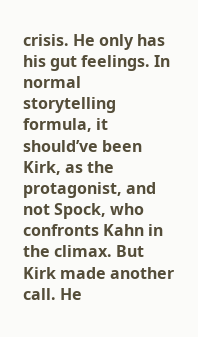crisis. He only has his gut feelings. In normal storytelling formula, it should’ve been Kirk, as the protagonist, and not Spock, who confronts Kahn in the climax. But Kirk made another call. He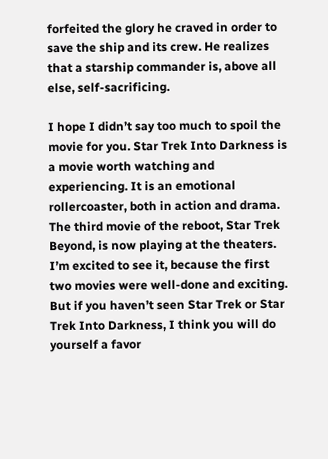forfeited the glory he craved in order to save the ship and its crew. He realizes that a starship commander is, above all else, self-sacrificing.

I hope I didn’t say too much to spoil the movie for you. Star Trek Into Darkness is a movie worth watching and experiencing. It is an emotional rollercoaster, both in action and drama. The third movie of the reboot, Star Trek Beyond, is now playing at the theaters. I’m excited to see it, because the first two movies were well-done and exciting. But if you haven’t seen Star Trek or Star Trek Into Darkness, I think you will do yourself a favor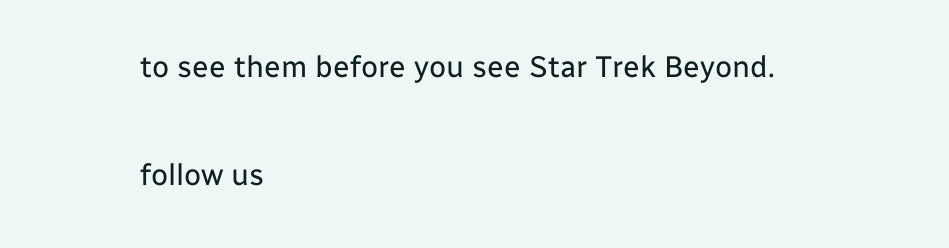to see them before you see Star Trek Beyond.


follow us